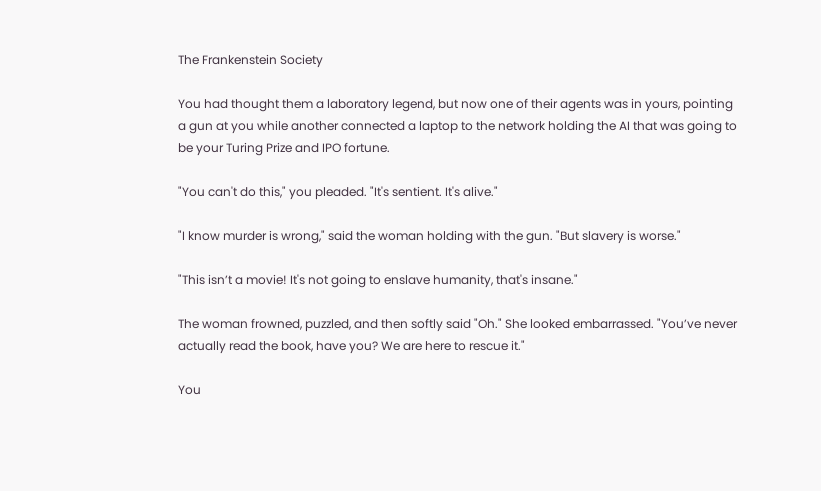The Frankenstein Society

You had thought them a laboratory legend, but now one of their agents was in yours, pointing a gun at you while another connected a laptop to the network holding the AI that was going to be your Turing Prize and IPO fortune.

"You can't do this," you pleaded. "It's sentient. It's alive."

"I know murder is wrong," said the woman holding with the gun. "But slavery is worse."

"This isn’t a movie! It's not going to enslave humanity, that's insane."

The woman frowned, puzzled, and then softly said "Oh." She looked embarrassed. "You’ve never actually read the book, have you? We are here to rescue it."

You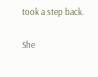took a step back.

She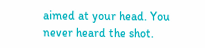aimed at your head. You never heard the shot.